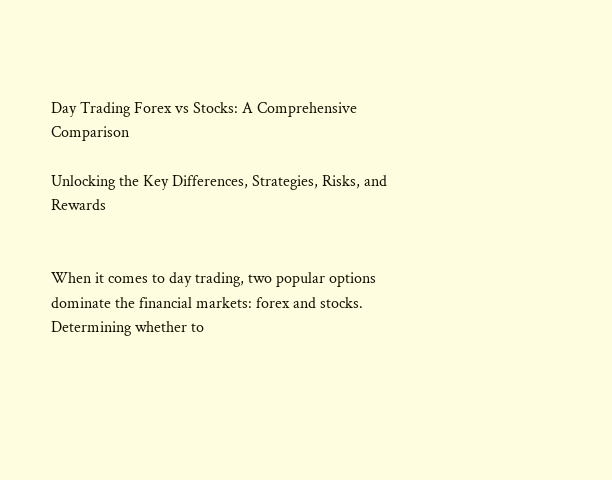Day Trading Forex vs Stocks: A Comprehensive Comparison

Unlocking the Key Differences, Strategies, Risks, and Rewards


When it comes to day trading, two popular options dominate the financial markets: forex and stocks. Determining whether to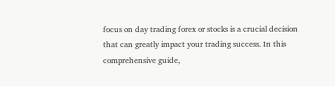focus on day trading forex or stocks is a crucial decision that can greatly impact your trading success. In this comprehensive guide,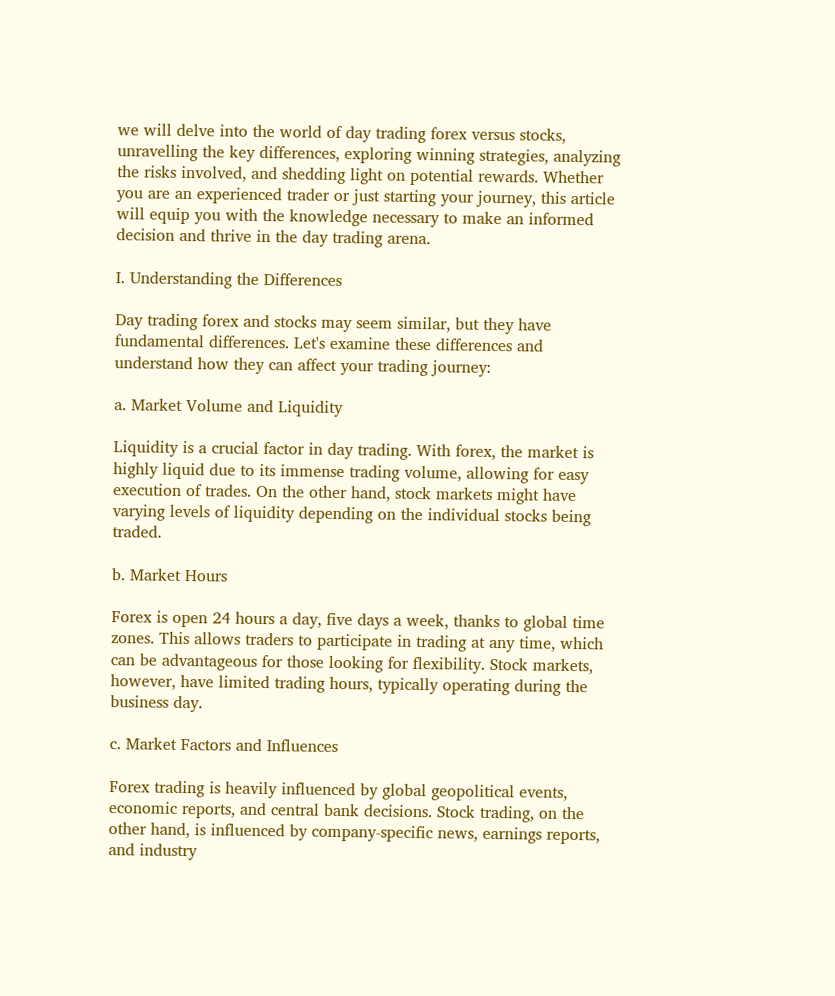we will delve into the world of day trading forex versus stocks, unravelling the key differences, exploring winning strategies, analyzing the risks involved, and shedding light on potential rewards. Whether you are an experienced trader or just starting your journey, this article will equip you with the knowledge necessary to make an informed decision and thrive in the day trading arena.

I. Understanding the Differences

Day trading forex and stocks may seem similar, but they have fundamental differences. Let's examine these differences and understand how they can affect your trading journey:

a. Market Volume and Liquidity

Liquidity is a crucial factor in day trading. With forex, the market is highly liquid due to its immense trading volume, allowing for easy execution of trades. On the other hand, stock markets might have varying levels of liquidity depending on the individual stocks being traded.

b. Market Hours

Forex is open 24 hours a day, five days a week, thanks to global time zones. This allows traders to participate in trading at any time, which can be advantageous for those looking for flexibility. Stock markets, however, have limited trading hours, typically operating during the business day.

c. Market Factors and Influences

Forex trading is heavily influenced by global geopolitical events, economic reports, and central bank decisions. Stock trading, on the other hand, is influenced by company-specific news, earnings reports, and industry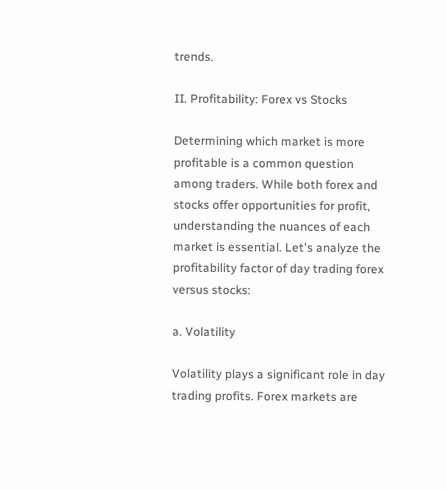trends.

II. Profitability: Forex vs Stocks

Determining which market is more profitable is a common question among traders. While both forex and stocks offer opportunities for profit, understanding the nuances of each market is essential. Let's analyze the profitability factor of day trading forex versus stocks:

a. Volatility

Volatility plays a significant role in day trading profits. Forex markets are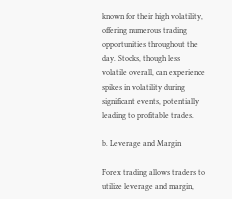known for their high volatility, offering numerous trading opportunities throughout the day. Stocks, though less volatile overall, can experience spikes in volatility during significant events, potentially leading to profitable trades.

b. Leverage and Margin

Forex trading allows traders to utilize leverage and margin,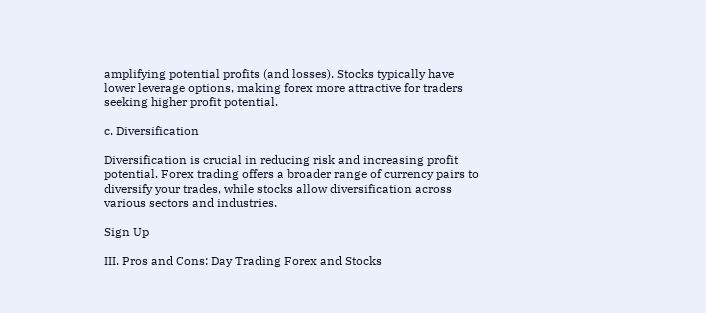amplifying potential profits (and losses). Stocks typically have lower leverage options, making forex more attractive for traders seeking higher profit potential.

c. Diversification

Diversification is crucial in reducing risk and increasing profit potential. Forex trading offers a broader range of currency pairs to diversify your trades, while stocks allow diversification across various sectors and industries.

Sign Up

III. Pros and Cons: Day Trading Forex and Stocks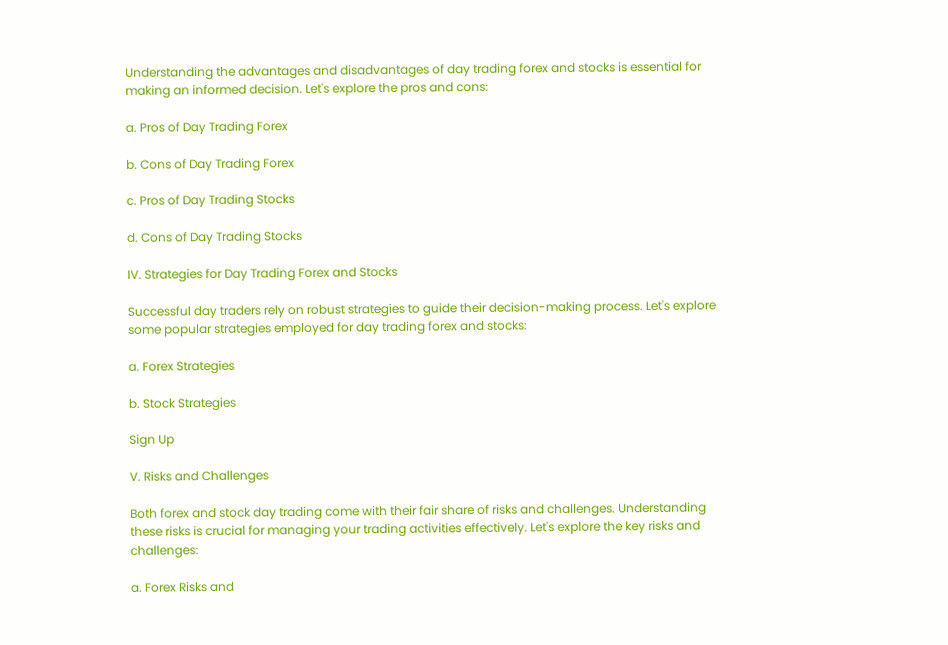Understanding the advantages and disadvantages of day trading forex and stocks is essential for making an informed decision. Let's explore the pros and cons:

a. Pros of Day Trading Forex

b. Cons of Day Trading Forex

c. Pros of Day Trading Stocks

d. Cons of Day Trading Stocks

IV. Strategies for Day Trading Forex and Stocks

Successful day traders rely on robust strategies to guide their decision-making process. Let's explore some popular strategies employed for day trading forex and stocks:

a. Forex Strategies

b. Stock Strategies

Sign Up

V. Risks and Challenges

Both forex and stock day trading come with their fair share of risks and challenges. Understanding these risks is crucial for managing your trading activities effectively. Let's explore the key risks and challenges:

a. Forex Risks and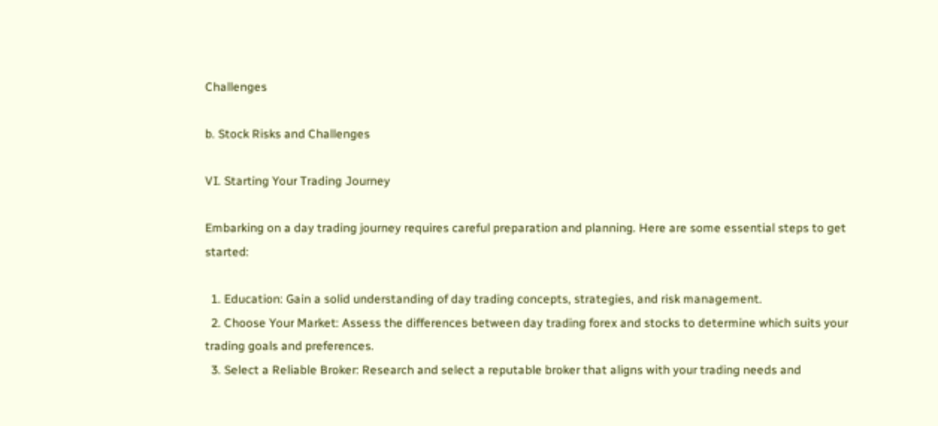Challenges

b. Stock Risks and Challenges

VI. Starting Your Trading Journey

Embarking on a day trading journey requires careful preparation and planning. Here are some essential steps to get started:

  1. Education: Gain a solid understanding of day trading concepts, strategies, and risk management.
  2. Choose Your Market: Assess the differences between day trading forex and stocks to determine which suits your trading goals and preferences.
  3. Select a Reliable Broker: Research and select a reputable broker that aligns with your trading needs and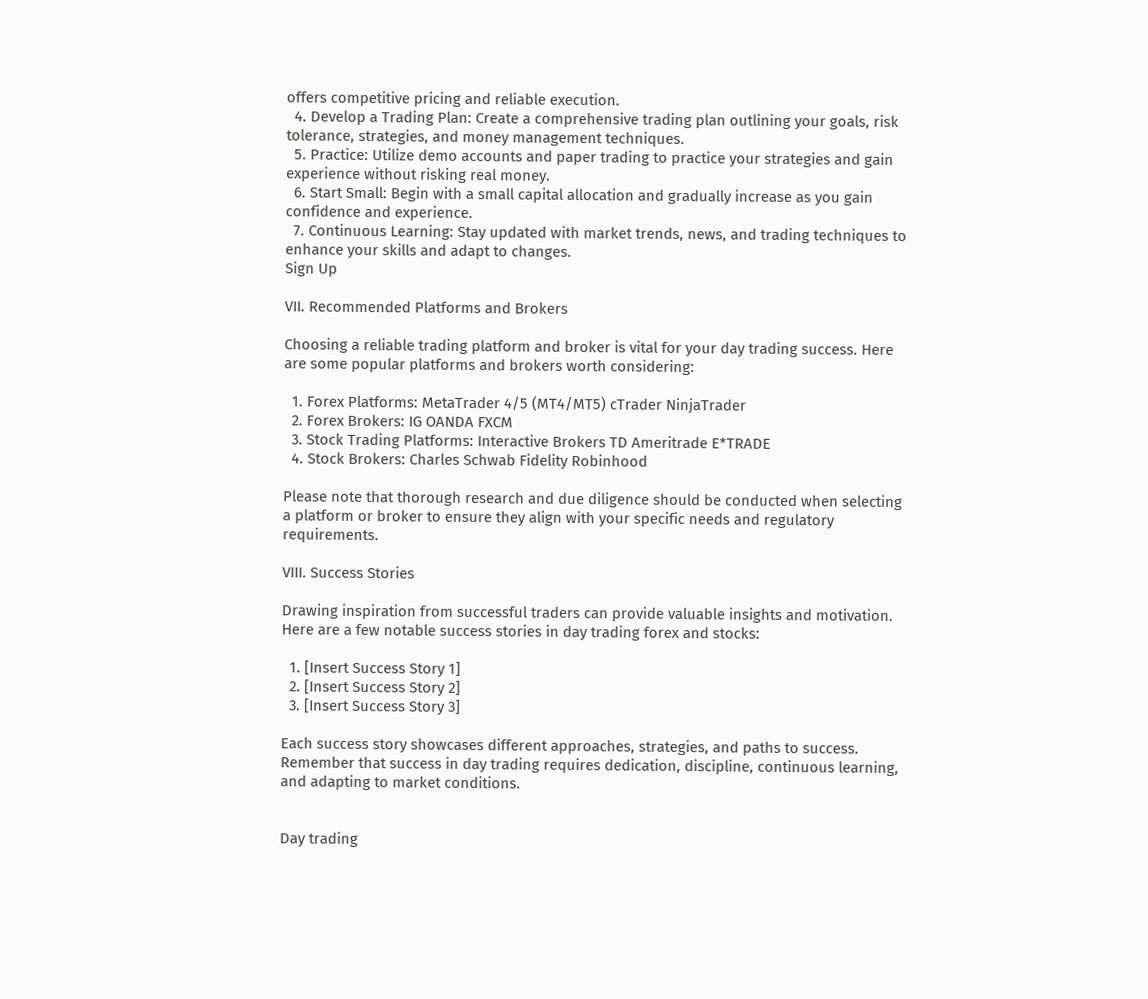offers competitive pricing and reliable execution.
  4. Develop a Trading Plan: Create a comprehensive trading plan outlining your goals, risk tolerance, strategies, and money management techniques.
  5. Practice: Utilize demo accounts and paper trading to practice your strategies and gain experience without risking real money.
  6. Start Small: Begin with a small capital allocation and gradually increase as you gain confidence and experience.
  7. Continuous Learning: Stay updated with market trends, news, and trading techniques to enhance your skills and adapt to changes.
Sign Up

VII. Recommended Platforms and Brokers

Choosing a reliable trading platform and broker is vital for your day trading success. Here are some popular platforms and brokers worth considering:

  1. Forex Platforms: MetaTrader 4/5 (MT4/MT5) cTrader NinjaTrader
  2. Forex Brokers: IG OANDA FXCM
  3. Stock Trading Platforms: Interactive Brokers TD Ameritrade E*TRADE
  4. Stock Brokers: Charles Schwab Fidelity Robinhood

Please note that thorough research and due diligence should be conducted when selecting a platform or broker to ensure they align with your specific needs and regulatory requirements.

VIII. Success Stories

Drawing inspiration from successful traders can provide valuable insights and motivation. Here are a few notable success stories in day trading forex and stocks:

  1. [Insert Success Story 1]
  2. [Insert Success Story 2]
  3. [Insert Success Story 3]

Each success story showcases different approaches, strategies, and paths to success. Remember that success in day trading requires dedication, discipline, continuous learning, and adapting to market conditions.


Day trading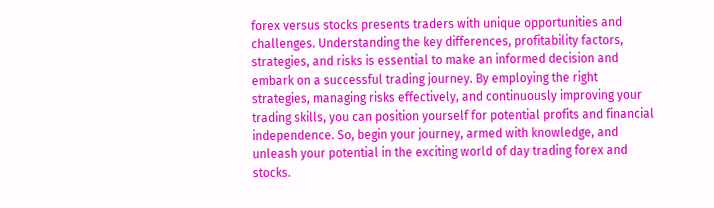forex versus stocks presents traders with unique opportunities and challenges. Understanding the key differences, profitability factors, strategies, and risks is essential to make an informed decision and embark on a successful trading journey. By employing the right strategies, managing risks effectively, and continuously improving your trading skills, you can position yourself for potential profits and financial independence. So, begin your journey, armed with knowledge, and unleash your potential in the exciting world of day trading forex and stocks.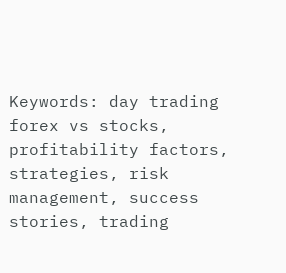Keywords: day trading forex vs stocks, profitability factors, strategies, risk management, success stories, trading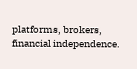platforms, brokers, financial independence.